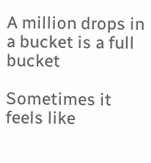A million drops in a bucket is a full bucket

Sometimes it feels like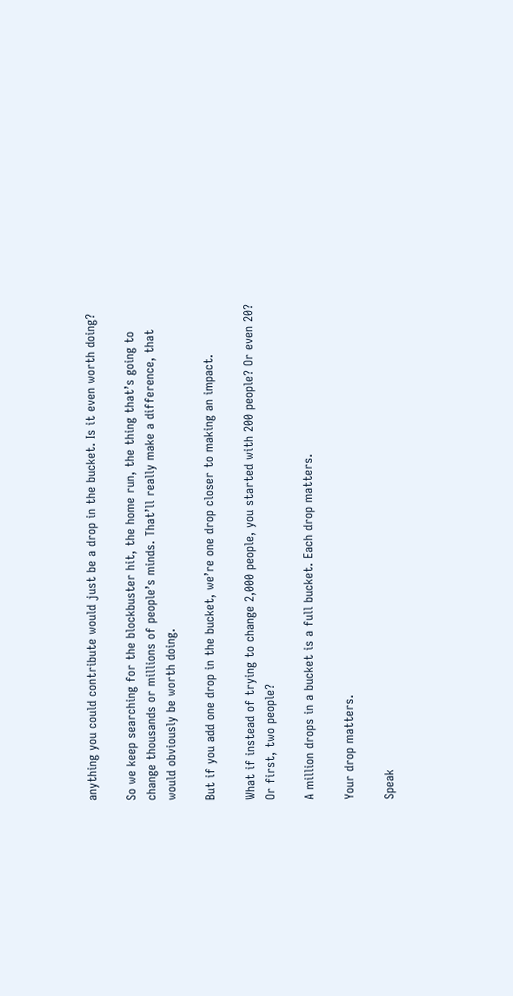anything you could contribute would just be a drop in the bucket. Is it even worth doing?

So we keep searching for the blockbuster hit, the home run, the thing that’s going to change thousands or millions of people’s minds. That’ll really make a difference, that would obviously be worth doing.

But if you add one drop in the bucket, we’re one drop closer to making an impact.

What if instead of trying to change 2,000 people, you started with 200 people? Or even 20? Or first, two people?

A million drops in a bucket is a full bucket. Each drop matters.

Your drop matters.

Speak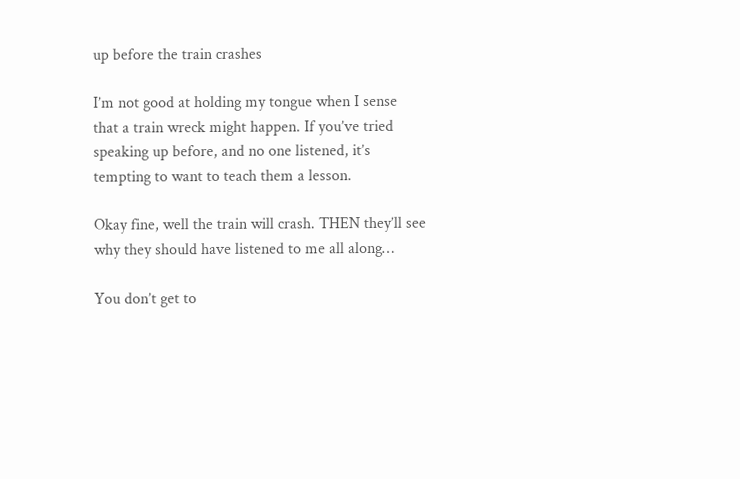up before the train crashes

I’m not good at holding my tongue when I sense that a train wreck might happen. If you’ve tried speaking up before, and no one listened, it’s tempting to want to teach them a lesson.

Okay fine, well the train will crash. THEN they’ll see why they should have listened to me all along…

You don’t get to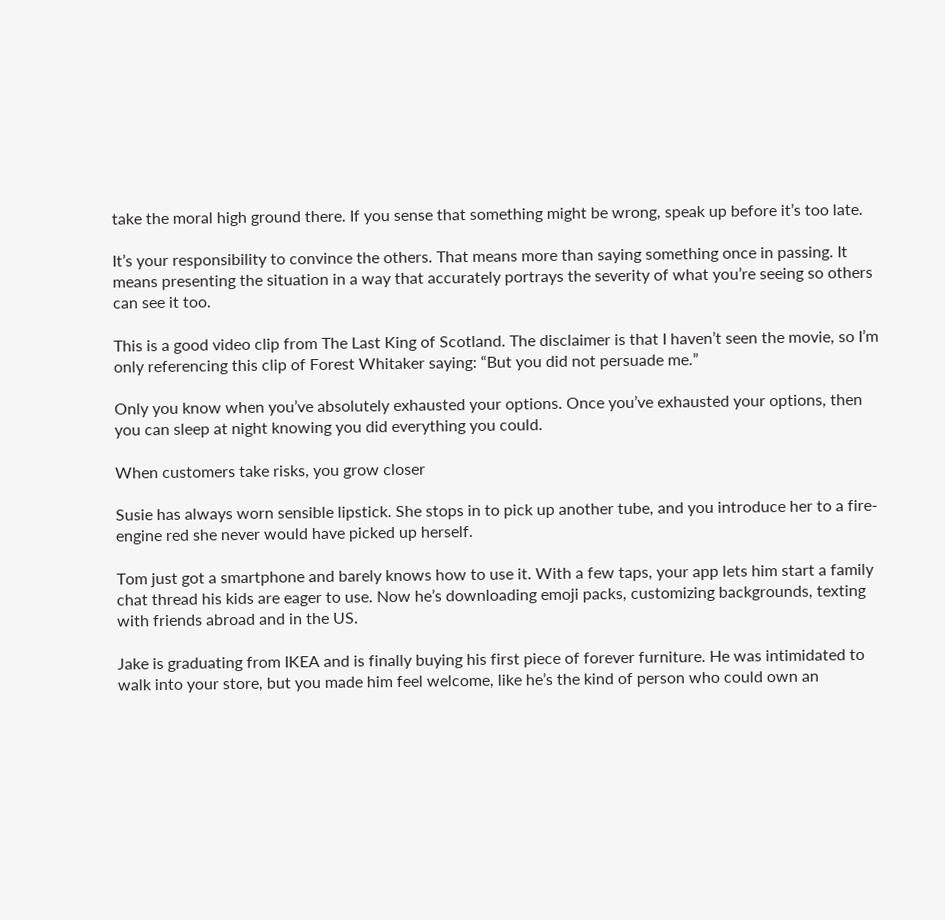take the moral high ground there. If you sense that something might be wrong, speak up before it’s too late.

It’s your responsibility to convince the others. That means more than saying something once in passing. It means presenting the situation in a way that accurately portrays the severity of what you’re seeing so others can see it too.

This is a good video clip from The Last King of Scotland. The disclaimer is that I haven’t seen the movie, so I’m only referencing this clip of Forest Whitaker saying: “But you did not persuade me.”

Only you know when you’ve absolutely exhausted your options. Once you’ve exhausted your options, then you can sleep at night knowing you did everything you could.

When customers take risks, you grow closer

Susie has always worn sensible lipstick. She stops in to pick up another tube, and you introduce her to a fire-engine red she never would have picked up herself.

Tom just got a smartphone and barely knows how to use it. With a few taps, your app lets him start a family chat thread his kids are eager to use. Now he’s downloading emoji packs, customizing backgrounds, texting with friends abroad and in the US.

Jake is graduating from IKEA and is finally buying his first piece of forever furniture. He was intimidated to walk into your store, but you made him feel welcome, like he’s the kind of person who could own an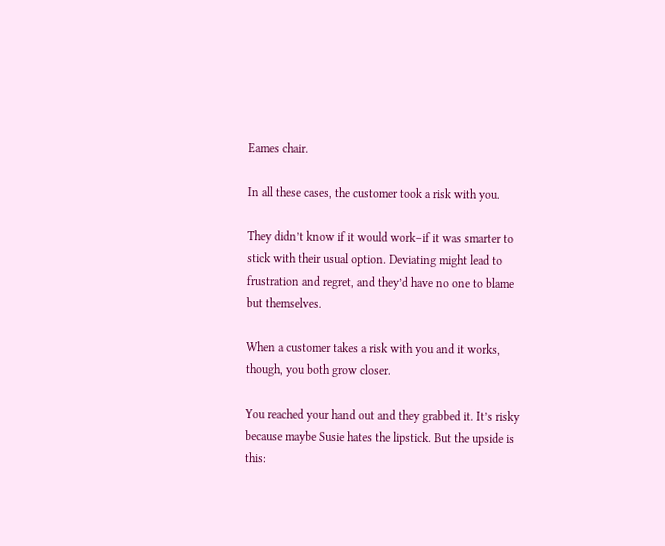Eames chair.

In all these cases, the customer took a risk with you.

They didn’t know if it would work–if it was smarter to stick with their usual option. Deviating might lead to frustration and regret, and they’d have no one to blame but themselves.

When a customer takes a risk with you and it works, though, you both grow closer.

You reached your hand out and they grabbed it. It’s risky because maybe Susie hates the lipstick. But the upside is this: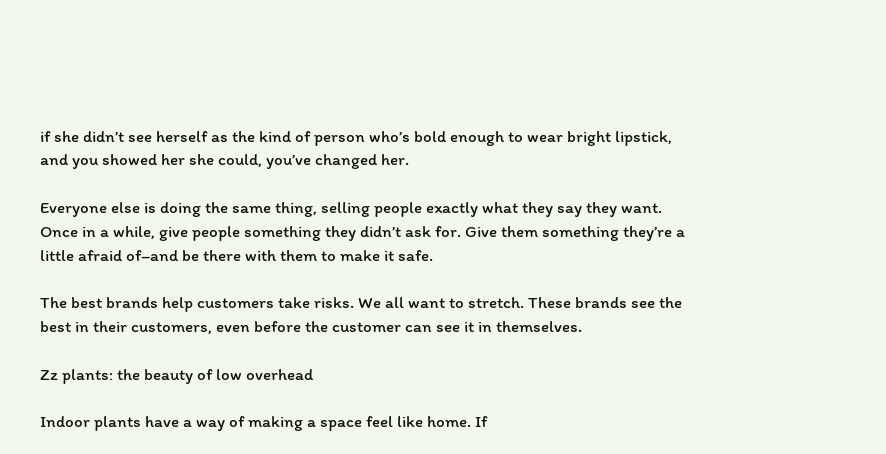if she didn’t see herself as the kind of person who’s bold enough to wear bright lipstick, and you showed her she could, you’ve changed her.

Everyone else is doing the same thing, selling people exactly what they say they want. Once in a while, give people something they didn’t ask for. Give them something they’re a little afraid of–and be there with them to make it safe.

The best brands help customers take risks. We all want to stretch. These brands see the best in their customers, even before the customer can see it in themselves.

Zz plants: the beauty of low overhead

Indoor plants have a way of making a space feel like home. If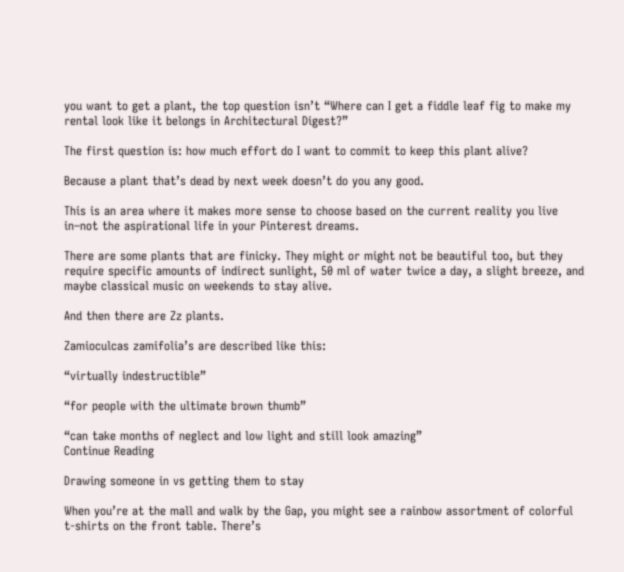you want to get a plant, the top question isn’t “Where can I get a fiddle leaf fig to make my rental look like it belongs in Architectural Digest?”

The first question is: how much effort do I want to commit to keep this plant alive?

Because a plant that’s dead by next week doesn’t do you any good.

This is an area where it makes more sense to choose based on the current reality you live in–not the aspirational life in your Pinterest dreams.

There are some plants that are finicky. They might or might not be beautiful too, but they require specific amounts of indirect sunlight, 50 ml of water twice a day, a slight breeze, and maybe classical music on weekends to stay alive.

And then there are Zz plants.

Zamioculcas zamifolia’s are described like this:

“virtually indestructible”

“for people with the ultimate brown thumb”

“can take months of neglect and low light and still look amazing”
Continue Reading

Drawing someone in vs getting them to stay

When you’re at the mall and walk by the Gap, you might see a rainbow assortment of colorful t-shirts on the front table. There’s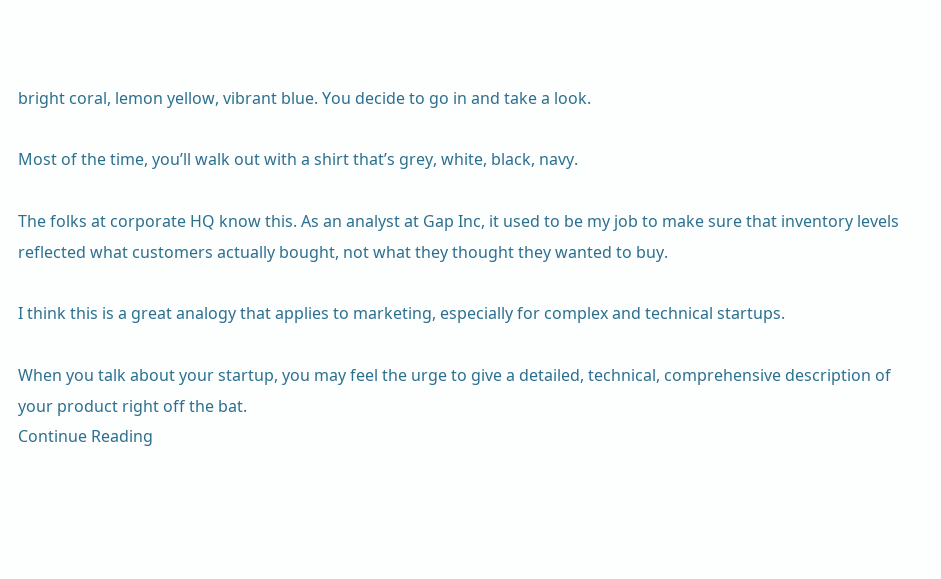bright coral, lemon yellow, vibrant blue. You decide to go in and take a look.

Most of the time, you’ll walk out with a shirt that’s grey, white, black, navy.

The folks at corporate HQ know this. As an analyst at Gap Inc, it used to be my job to make sure that inventory levels reflected what customers actually bought, not what they thought they wanted to buy.

I think this is a great analogy that applies to marketing, especially for complex and technical startups.

When you talk about your startup, you may feel the urge to give a detailed, technical, comprehensive description of your product right off the bat.
Continue Reading